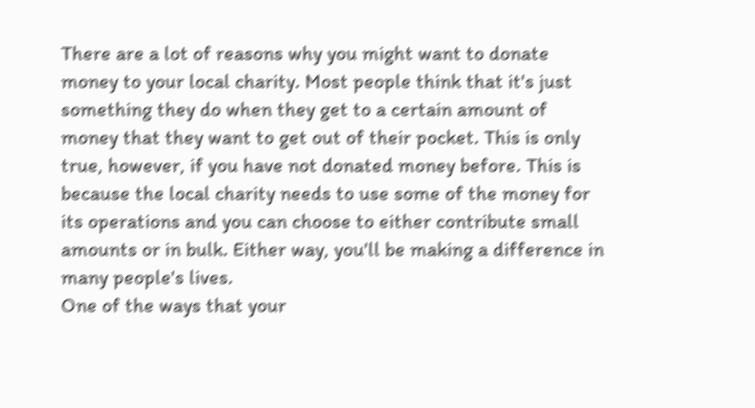There are a lot of reasons why you might want to donate money to your local charity. Most people think that it's just something they do when they get to a certain amount of money that they want to get out of their pocket. This is only true, however, if you have not donated money before. This is because the local charity needs to use some of the money for its operations and you can choose to either contribute small amounts or in bulk. Either way, you'll be making a difference in many people's lives.
One of the ways that your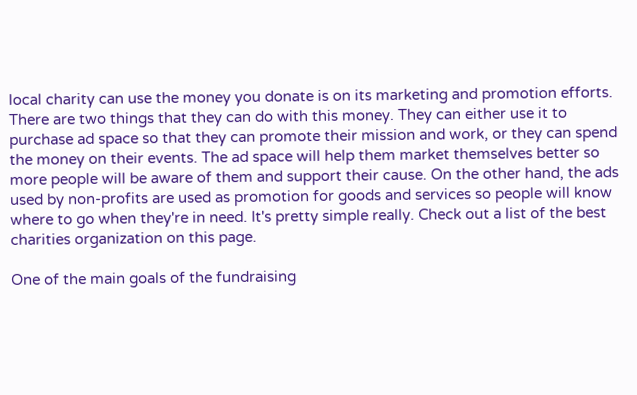local charity can use the money you donate is on its marketing and promotion efforts. There are two things that they can do with this money. They can either use it to purchase ad space so that they can promote their mission and work, or they can spend the money on their events. The ad space will help them market themselves better so more people will be aware of them and support their cause. On the other hand, the ads used by non-profits are used as promotion for goods and services so people will know where to go when they're in need. It's pretty simple really. Check out a list of the best charities organization on this page.

One of the main goals of the fundraising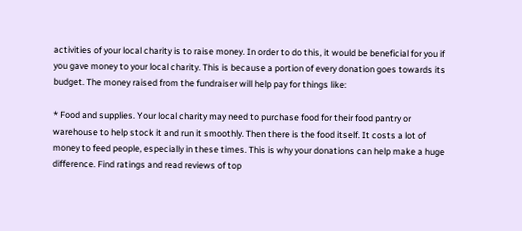activities of your local charity is to raise money. In order to do this, it would be beneficial for you if you gave money to your local charity. This is because a portion of every donation goes towards its budget. The money raised from the fundraiser will help pay for things like:

* Food and supplies. Your local charity may need to purchase food for their food pantry or warehouse to help stock it and run it smoothly. Then there is the food itself. It costs a lot of money to feed people, especially in these times. This is why your donations can help make a huge difference. Find ratings and read reviews of top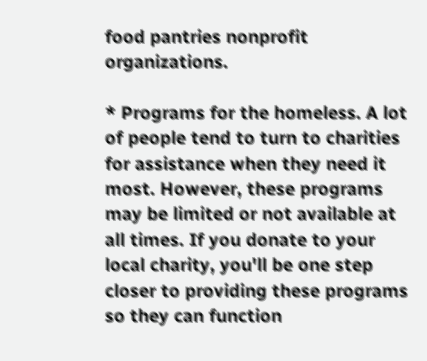food pantries nonprofit organizations.

* Programs for the homeless. A lot of people tend to turn to charities for assistance when they need it most. However, these programs may be limited or not available at all times. If you donate to your local charity, you'll be one step closer to providing these programs so they can function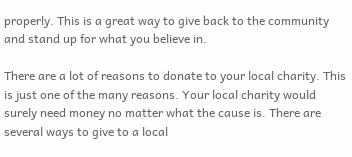properly. This is a great way to give back to the community and stand up for what you believe in.

There are a lot of reasons to donate to your local charity. This is just one of the many reasons. Your local charity would surely need money no matter what the cause is. There are several ways to give to a local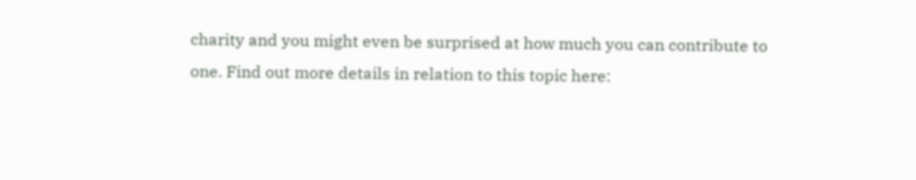charity and you might even be surprised at how much you can contribute to one. Find out more details in relation to this topic here: